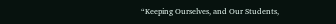“Keeping Ourselves, and Our Students,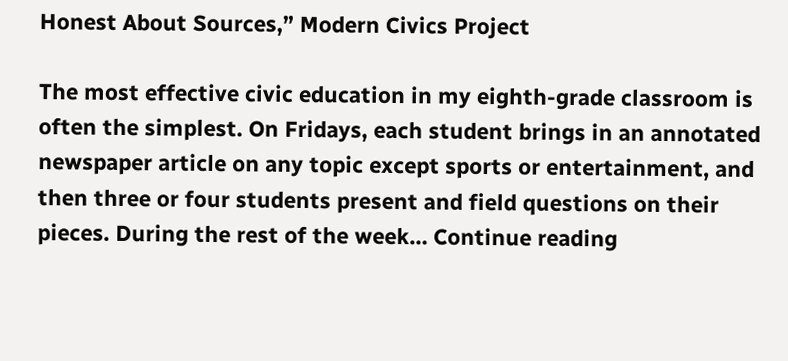Honest About Sources,” Modern Civics Project

The most effective civic education in my eighth-grade classroom is often the simplest. On Fridays, each student brings in an annotated newspaper article on any topic except sports or entertainment, and then three or four students present and field questions on their pieces. During the rest of the week… Continue reading